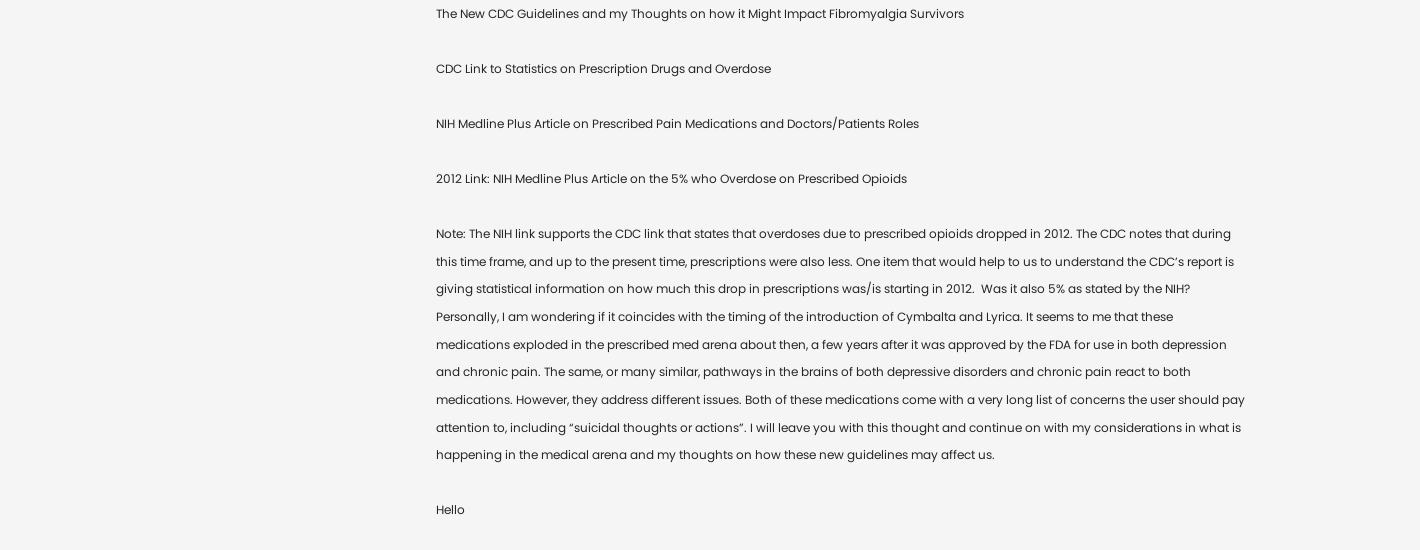The New CDC Guidelines and my Thoughts on how it Might Impact Fibromyalgia Survivors

CDC Link to Statistics on Prescription Drugs and Overdose

NIH Medline Plus Article on Prescribed Pain Medications and Doctors/Patients Roles

2012 Link: NIH Medline Plus Article on the 5% who Overdose on Prescribed Opioids

Note: The NIH link supports the CDC link that states that overdoses due to prescribed opioids dropped in 2012. The CDC notes that during this time frame, and up to the present time, prescriptions were also less. One item that would help to us to understand the CDC’s report is giving statistical information on how much this drop in prescriptions was/is starting in 2012.  Was it also 5% as stated by the NIH? Personally, I am wondering if it coincides with the timing of the introduction of Cymbalta and Lyrica. It seems to me that these medications exploded in the prescribed med arena about then, a few years after it was approved by the FDA for use in both depression and chronic pain. The same, or many similar, pathways in the brains of both depressive disorders and chronic pain react to both medications. However, they address different issues. Both of these medications come with a very long list of concerns the user should pay attention to, including “suicidal thoughts or actions”. I will leave you with this thought and continue on with my considerations in what is happening in the medical arena and my thoughts on how these new guidelines may affect us.

Hello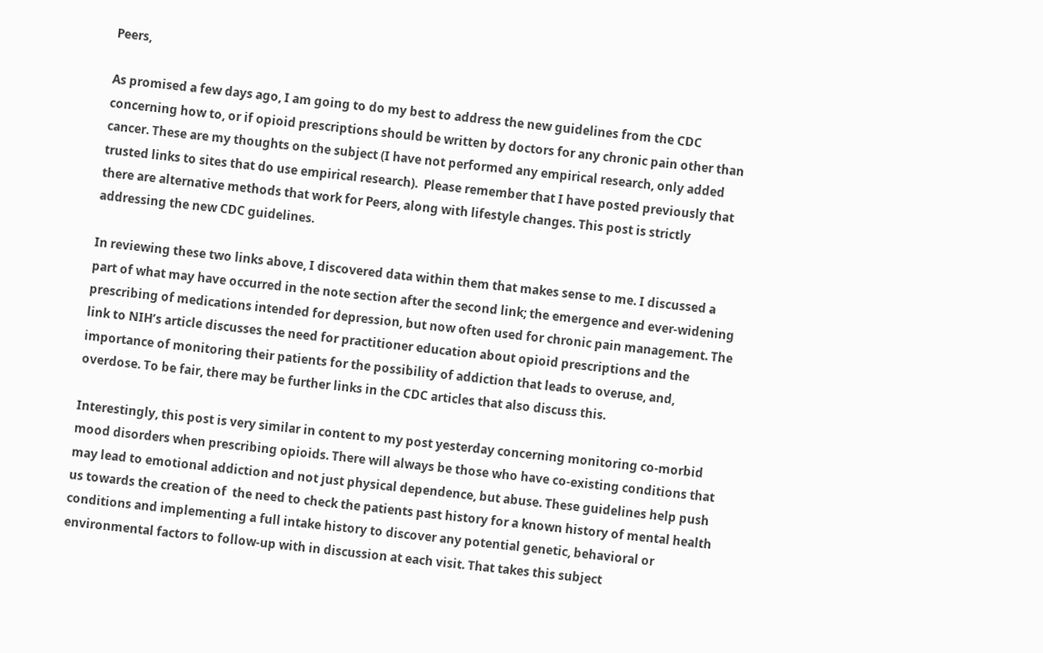Peers,

As promised a few days ago, I am going to do my best to address the new guidelines from the CDC concerning how to, or if opioid prescriptions should be written by doctors for any chronic pain other than cancer. These are my thoughts on the subject (I have not performed any empirical research, only added trusted links to sites that do use empirical research).  Please remember that I have posted previously that there are alternative methods that work for Peers, along with lifestyle changes. This post is strictly addressing the new CDC guidelines.

In reviewing these two links above, I discovered data within them that makes sense to me. I discussed a part of what may have occurred in the note section after the second link; the emergence and ever-widening prescribing of medications intended for depression, but now often used for chronic pain management. The link to NIH’s article discusses the need for practitioner education about opioid prescriptions and the importance of monitoring their patients for the possibility of addiction that leads to overuse, and, overdose. To be fair, there may be further links in the CDC articles that also discuss this.

Interestingly, this post is very similar in content to my post yesterday concerning monitoring co-morbid mood disorders when prescribing opioids. There will always be those who have co-existing conditions that may lead to emotional addiction and not just physical dependence, but abuse. These guidelines help push us towards the creation of  the need to check the patients past history for a known history of mental health conditions and implementing a full intake history to discover any potential genetic, behavioral or environmental factors to follow-up with in discussion at each visit. That takes this subject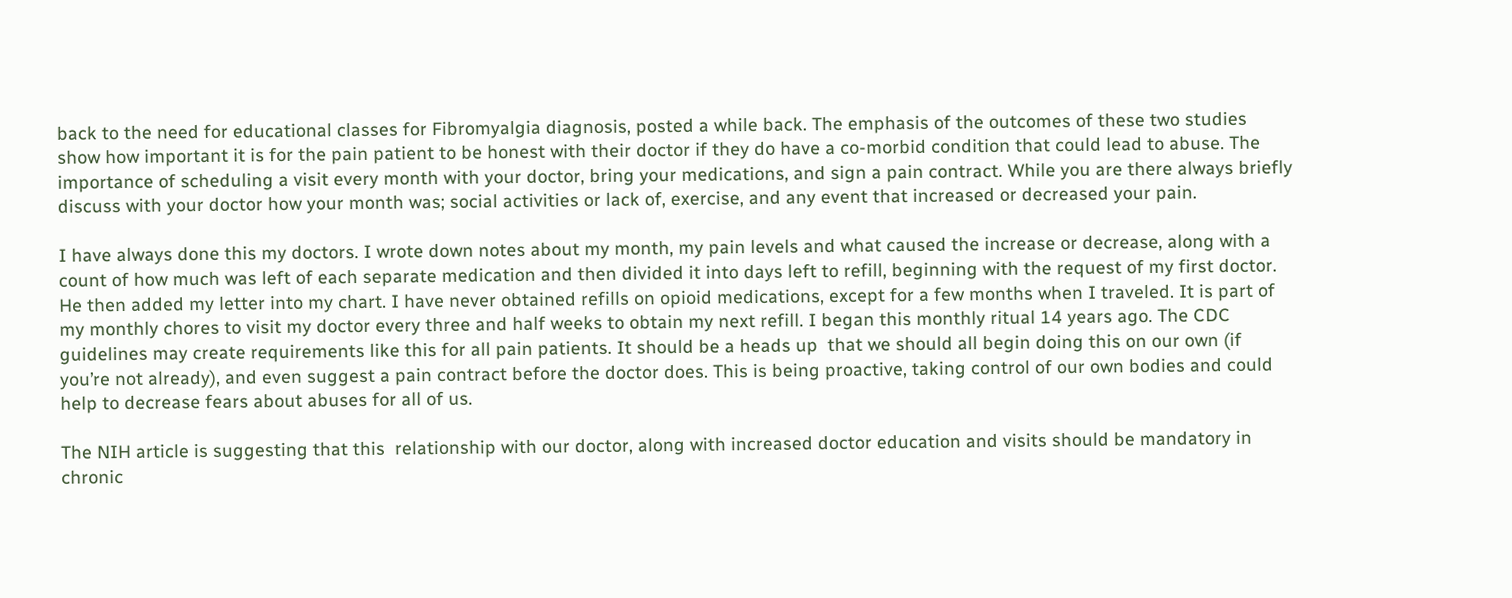back to the need for educational classes for Fibromyalgia diagnosis, posted a while back. The emphasis of the outcomes of these two studies show how important it is for the pain patient to be honest with their doctor if they do have a co-morbid condition that could lead to abuse. The importance of scheduling a visit every month with your doctor, bring your medications, and sign a pain contract. While you are there always briefly discuss with your doctor how your month was; social activities or lack of, exercise, and any event that increased or decreased your pain.

I have always done this my doctors. I wrote down notes about my month, my pain levels and what caused the increase or decrease, along with a count of how much was left of each separate medication and then divided it into days left to refill, beginning with the request of my first doctor. He then added my letter into my chart. I have never obtained refills on opioid medications, except for a few months when I traveled. It is part of my monthly chores to visit my doctor every three and half weeks to obtain my next refill. I began this monthly ritual 14 years ago. The CDC guidelines may create requirements like this for all pain patients. It should be a heads up  that we should all begin doing this on our own (if you’re not already), and even suggest a pain contract before the doctor does. This is being proactive, taking control of our own bodies and could help to decrease fears about abuses for all of us.

The NIH article is suggesting that this  relationship with our doctor, along with increased doctor education and visits should be mandatory in chronic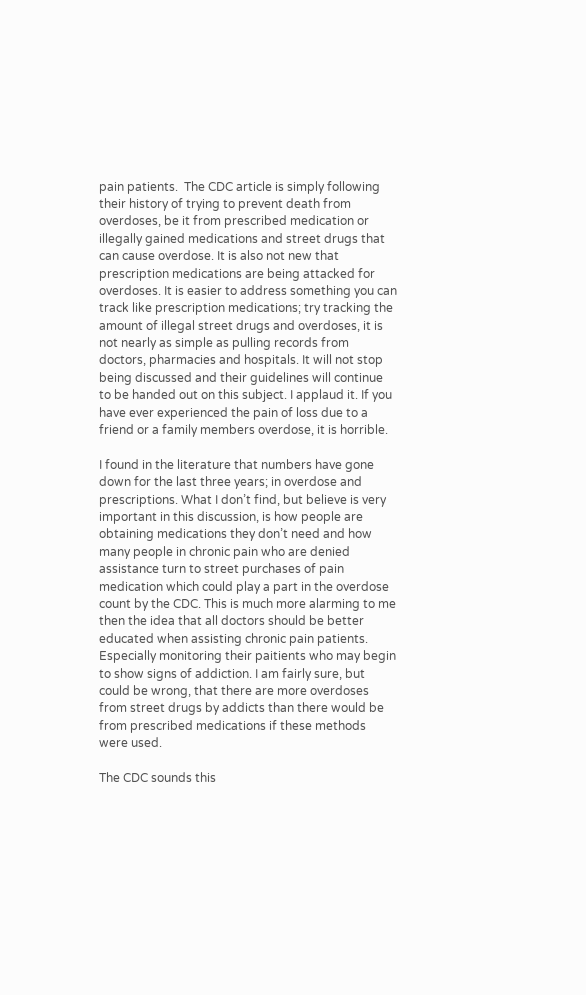pain patients.  The CDC article is simply following their history of trying to prevent death from overdoses, be it from prescribed medication or illegally gained medications and street drugs that can cause overdose. It is also not new that prescription medications are being attacked for overdoses. It is easier to address something you can track like prescription medications; try tracking the amount of illegal street drugs and overdoses, it is not nearly as simple as pulling records from doctors, pharmacies and hospitals. It will not stop being discussed and their guidelines will continue to be handed out on this subject. I applaud it. If you have ever experienced the pain of loss due to a friend or a family members overdose, it is horrible.

I found in the literature that numbers have gone down for the last three years; in overdose and prescriptions. What I don’t find, but believe is very important in this discussion, is how people are obtaining medications they don’t need and how many people in chronic pain who are denied assistance turn to street purchases of pain medication which could play a part in the overdose count by the CDC. This is much more alarming to me then the idea that all doctors should be better educated when assisting chronic pain patients. Especially monitoring their paitients who may begin to show signs of addiction. I am fairly sure, but could be wrong, that there are more overdoses from street drugs by addicts than there would be from prescribed medications if these methods were used.

The CDC sounds this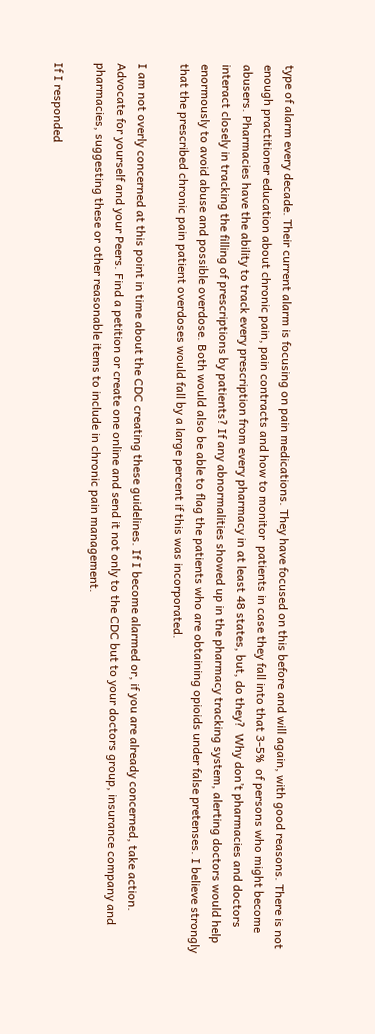type of alarm every decade. Their current alarm is focusing on pain medications. They have focused on this before and will again, with good reasons. There is not enough practitioner education about chronic pain, pain contracts and how to monitor  patients in case they fall into that 3-5%  of persons who might become abusers. Pharmacies have the ability to track every prescription from every pharmacy in at least 48 states, but, do they?  Why don’t pharmacies and doctors interact closely in tracking the filling of prescriptions by patients? If any abnormalities showed up in the pharmacy tracking system, alerting doctors would help enormously to avoid abuse and possible overdose. Both would also be able to flag the patients who are obtaining opioids under false pretenses. I believe strongly that the prescribed chronic pain patient overdoses would fall by a large percent if this was incorporated.

I am not overly concerned at this point in time about the CDC creating these guidelines. If I become alarmed or, if you are already concerned, take action. Advocate for yourself and your Peers. Find a petition or create one online and send it not only to the CDC but to your doctors group, insurance company and pharmacies, suggesting these or other reasonable items to include in chronic pain management.

If I responded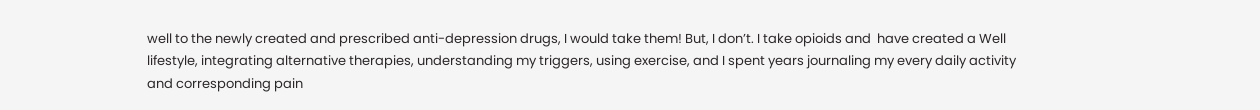well to the newly created and prescribed anti-depression drugs, I would take them! But, I don’t. I take opioids and  have created a Well lifestyle, integrating alternative therapies, understanding my triggers, using exercise, and I spent years journaling my every daily activity and corresponding pain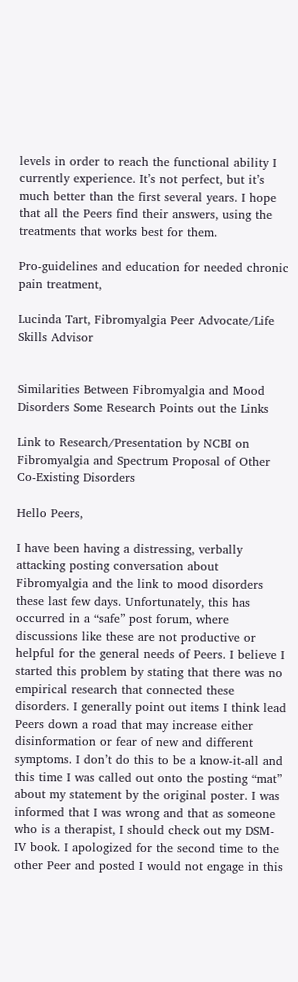levels in order to reach the functional ability I currently experience. It’s not perfect, but it’s much better than the first several years. I hope that all the Peers find their answers, using the treatments that works best for them.

Pro-guidelines and education for needed chronic pain treatment,

Lucinda Tart, Fibromyalgia Peer Advocate/Life Skills Advisor


Similarities Between Fibromyalgia and Mood Disorders Some Research Points out the Links

Link to Research/Presentation by NCBI on Fibromyalgia and Spectrum Proposal of Other Co-Existing Disorders

Hello Peers,

I have been having a distressing, verbally attacking posting conversation about Fibromyalgia and the link to mood disorders these last few days. Unfortunately, this has occurred in a “safe” post forum, where discussions like these are not productive or helpful for the general needs of Peers. I believe I started this problem by stating that there was no empirical research that connected these disorders. I generally point out items I think lead Peers down a road that may increase either disinformation or fear of new and different symptoms. I don’t do this to be a know-it-all and this time I was called out onto the posting “mat” about my statement by the original poster. I was informed that I was wrong and that as someone who is a therapist, I should check out my DSM-IV book. I apologized for the second time to the other Peer and posted I would not engage in this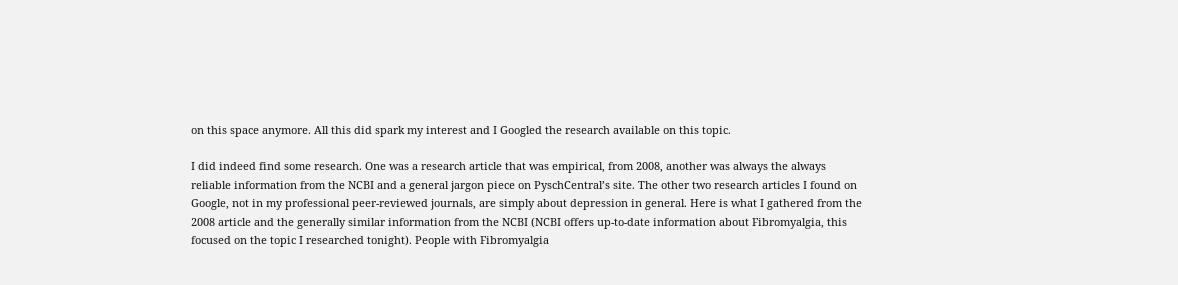on this space anymore. All this did spark my interest and I Googled the research available on this topic.

I did indeed find some research. One was a research article that was empirical, from 2008, another was always the always reliable information from the NCBI and a general jargon piece on PyschCentral’s site. The other two research articles I found on Google, not in my professional peer-reviewed journals, are simply about depression in general. Here is what I gathered from the 2008 article and the generally similar information from the NCBI (NCBI offers up-to-date information about Fibromyalgia, this focused on the topic I researched tonight). People with Fibromyalgia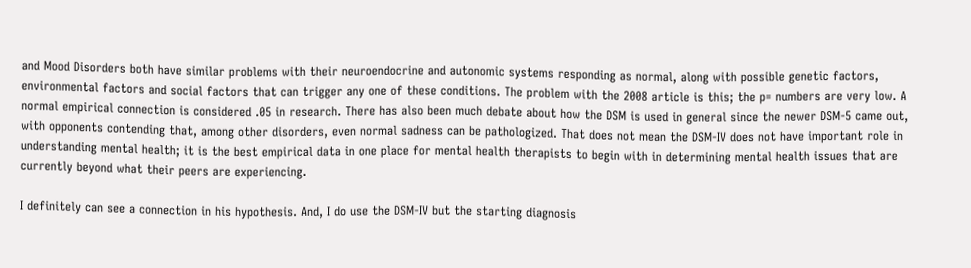and Mood Disorders both have similar problems with their neuroendocrine and autonomic systems responding as normal, along with possible genetic factors, environmental factors and social factors that can trigger any one of these conditions. The problem with the 2008 article is this; the p= numbers are very low. A normal empirical connection is considered .05 in research. There has also been much debate about how the DSM is used in general since the newer DSM-5 came out, with opponents contending that, among other disorders, even normal sadness can be pathologized. That does not mean the DSM-IV does not have important role in understanding mental health; it is the best empirical data in one place for mental health therapists to begin with in determining mental health issues that are currently beyond what their peers are experiencing.

I definitely can see a connection in his hypothesis. And, I do use the DSM-IV but the starting diagnosis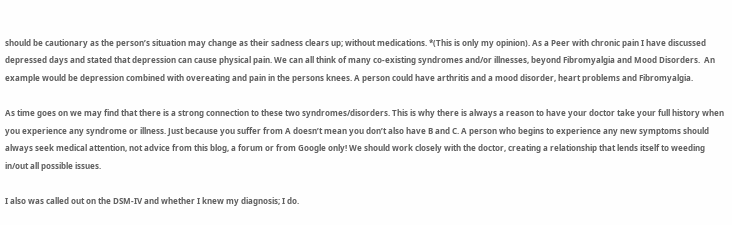should be cautionary as the person’s situation may change as their sadness clears up; without medications. *(This is only my opinion). As a Peer with chronic pain I have discussed depressed days and stated that depression can cause physical pain. We can all think of many co-existing syndromes and/or illnesses, beyond Fibromyalgia and Mood Disorders.  An example would be depression combined with overeating and pain in the persons knees. A person could have arthritis and a mood disorder, heart problems and Fibromyalgia.

As time goes on we may find that there is a strong connection to these two syndromes/disorders. This is why there is always a reason to have your doctor take your full history when you experience any syndrome or illness. Just because you suffer from A doesn’t mean you don’t also have B and C. A person who begins to experience any new symptoms should always seek medical attention, not advice from this blog, a forum or from Google only! We should work closely with the doctor, creating a relationship that lends itself to weeding in/out all possible issues.

I also was called out on the DSM-IV and whether I knew my diagnosis; I do.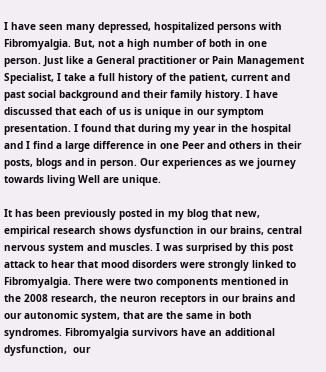I have seen many depressed, hospitalized persons with Fibromyalgia. But, not a high number of both in one person. Just like a General practitioner or Pain Management Specialist, I take a full history of the patient, current and past social background and their family history. I have discussed that each of us is unique in our symptom presentation. I found that during my year in the hospital and I find a large difference in one Peer and others in their posts, blogs and in person. Our experiences as we journey towards living Well are unique.

It has been previously posted in my blog that new, empirical research shows dysfunction in our brains, central nervous system and muscles. I was surprised by this post attack to hear that mood disorders were strongly linked to Fibromyalgia. There were two components mentioned in the 2008 research, the neuron receptors in our brains and our autonomic system, that are the same in both syndromes. Fibromyalgia survivors have an additional dysfunction,  our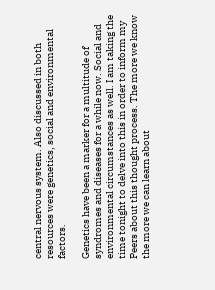central nervous system. Also discussed in both resources were genetics, social and environmental factors.

Genetics have been a marker for a multitude of syndromes and diseases for a while now. Social and environmental circumstances as well. I am taking the time tonight to delve into this in order to inform my Peers about this thought process. The more we know the more we can learn about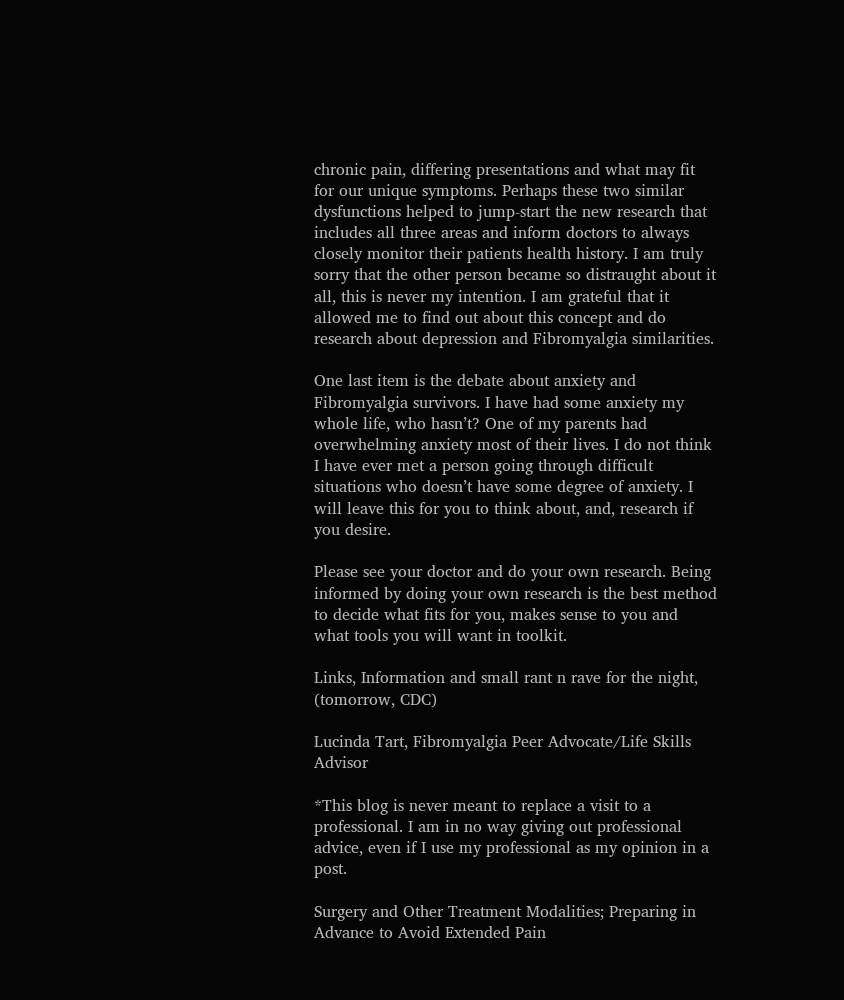chronic pain, differing presentations and what may fit for our unique symptoms. Perhaps these two similar dysfunctions helped to jump-start the new research that includes all three areas and inform doctors to always closely monitor their patients health history. I am truly sorry that the other person became so distraught about it all, this is never my intention. I am grateful that it allowed me to find out about this concept and do research about depression and Fibromyalgia similarities.

One last item is the debate about anxiety and Fibromyalgia survivors. I have had some anxiety my whole life, who hasn’t? One of my parents had overwhelming anxiety most of their lives. I do not think I have ever met a person going through difficult situations who doesn’t have some degree of anxiety. I will leave this for you to think about, and, research if you desire.

Please see your doctor and do your own research. Being informed by doing your own research is the best method to decide what fits for you, makes sense to you and what tools you will want in toolkit.

Links, Information and small rant n rave for the night, (tomorrow, CDC)

Lucinda Tart, Fibromyalgia Peer Advocate/Life Skills Advisor

*This blog is never meant to replace a visit to a professional. I am in no way giving out professional advice, even if I use my professional as my opinion in a post.

Surgery and Other Treatment Modalities; Preparing in Advance to Avoid Extended Pain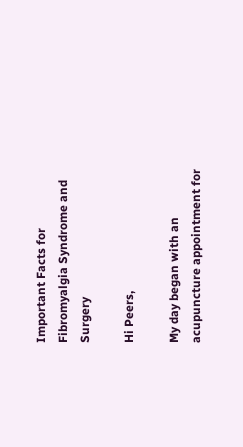Important Facts for Fibromyalgia Syndrome and Surgery

Hi Peers,

My day began with an acupuncture appointment for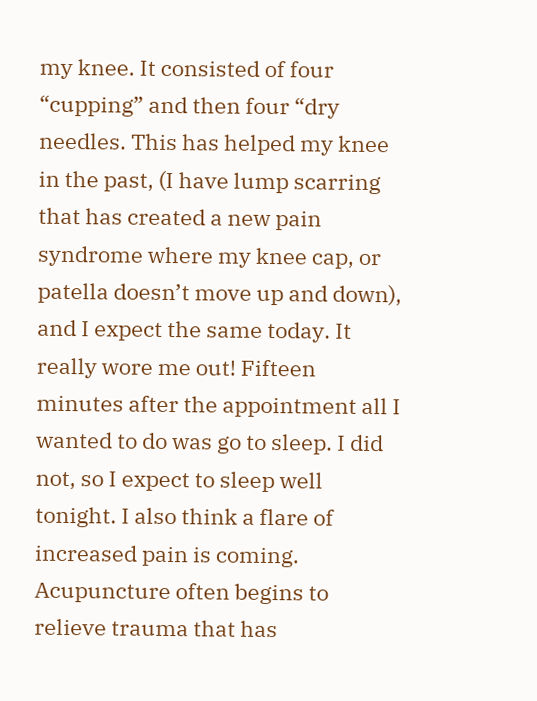my knee. It consisted of four “cupping” and then four “dry needles. This has helped my knee in the past, (I have lump scarring that has created a new pain syndrome where my knee cap, or patella doesn’t move up and down), and I expect the same today. It really wore me out! Fifteen minutes after the appointment all I wanted to do was go to sleep. I did not, so I expect to sleep well tonight. I also think a flare of increased pain is coming. Acupuncture often begins to relieve trauma that has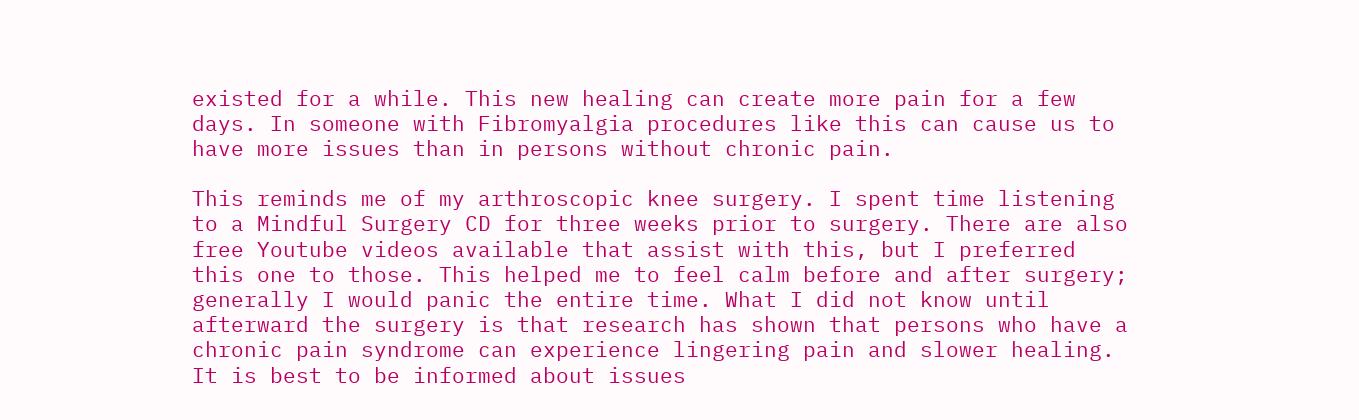existed for a while. This new healing can create more pain for a few days. In someone with Fibromyalgia procedures like this can cause us to have more issues than in persons without chronic pain.

This reminds me of my arthroscopic knee surgery. I spent time listening to a Mindful Surgery CD for three weeks prior to surgery. There are also free Youtube videos available that assist with this, but I preferred this one to those. This helped me to feel calm before and after surgery; generally I would panic the entire time. What I did not know until afterward the surgery is that research has shown that persons who have a chronic pain syndrome can experience lingering pain and slower healing. It is best to be informed about issues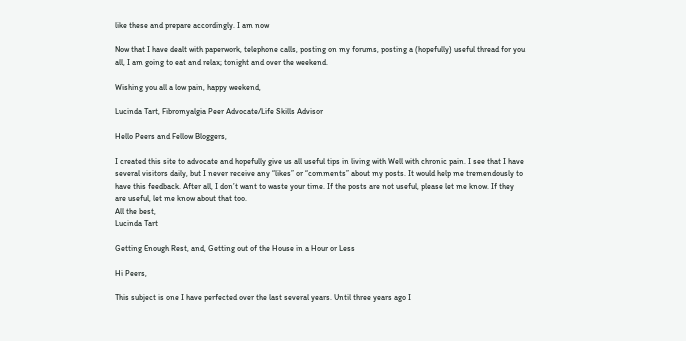like these and prepare accordingly. I am now

Now that I have dealt with paperwork, telephone calls, posting on my forums, posting a (hopefully) useful thread for you all, I am going to eat and relax; tonight and over the weekend.

Wishing you all a low pain, happy weekend,

Lucinda Tart, Fibromyalgia Peer Advocate/Life Skills Advisor

Hello Peers and Fellow Bloggers,

I created this site to advocate and hopefully give us all useful tips in living with Well with chronic pain. I see that I have several visitors daily, but I never receive any “likes” or “comments” about my posts. It would help me tremendously to have this feedback. After all, I don’t want to waste your time. If the posts are not useful, please let me know. If they are useful, let me know about that too.
All the best,
Lucinda Tart

Getting Enough Rest, and, Getting out of the House in a Hour or Less

Hi Peers,

This subject is one I have perfected over the last several years. Until three years ago I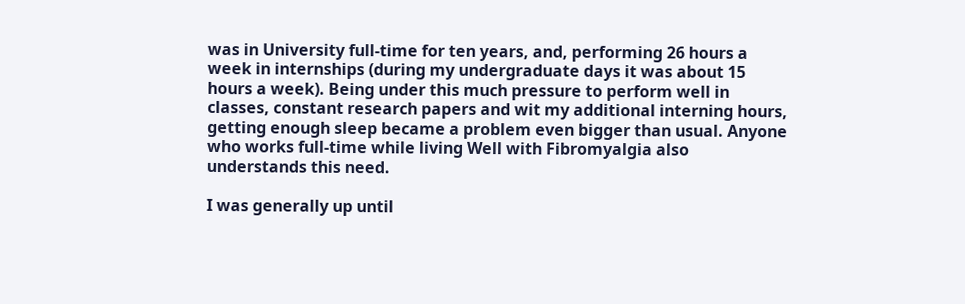was in University full-time for ten years, and, performing 26 hours a week in internships (during my undergraduate days it was about 15 hours a week). Being under this much pressure to perform well in classes, constant research papers and wit my additional interning hours, getting enough sleep became a problem even bigger than usual. Anyone who works full-time while living Well with Fibromyalgia also understands this need.

I was generally up until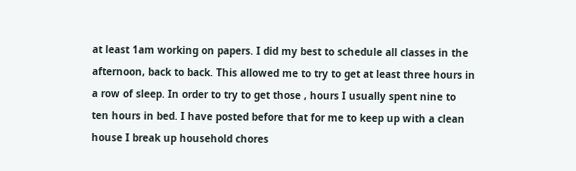at least 1am working on papers. I did my best to schedule all classes in the afternoon, back to back. This allowed me to try to get at least three hours in a row of sleep. In order to try to get those , hours I usually spent nine to ten hours in bed. I have posted before that for me to keep up with a clean house I break up household chores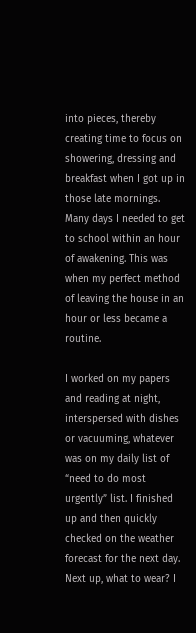into pieces, thereby creating time to focus on showering, dressing and breakfast when I got up in those late mornings. Many days I needed to get to school within an hour of awakening. This was when my perfect method of leaving the house in an hour or less became a routine.

I worked on my papers and reading at night, interspersed with dishes or vacuuming, whatever was on my daily list of “need to do most urgently” list. I finished up and then quickly checked on the weather forecast for the next day. Next up, what to wear? I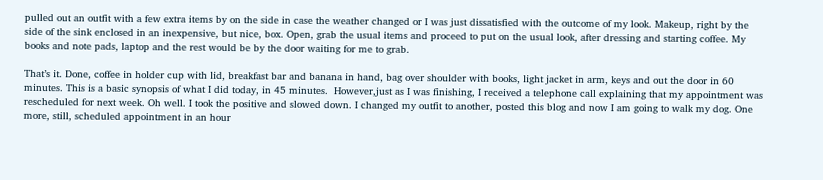pulled out an outfit with a few extra items by on the side in case the weather changed or I was just dissatisfied with the outcome of my look. Makeup, right by the side of the sink enclosed in an inexpensive, but nice, box. Open, grab the usual items and proceed to put on the usual look, after dressing and starting coffee. My books and note pads, laptop and the rest would be by the door waiting for me to grab.

That’s it. Done, coffee in holder cup with lid, breakfast bar and banana in hand, bag over shoulder with books, light jacket in arm, keys and out the door in 60 minutes. This is a basic synopsis of what I did today, in 45 minutes.  However,just as I was finishing, I received a telephone call explaining that my appointment was rescheduled for next week. Oh well. I took the positive and slowed down. I changed my outfit to another, posted this blog and now I am going to walk my dog. One more, still, scheduled appointment in an hour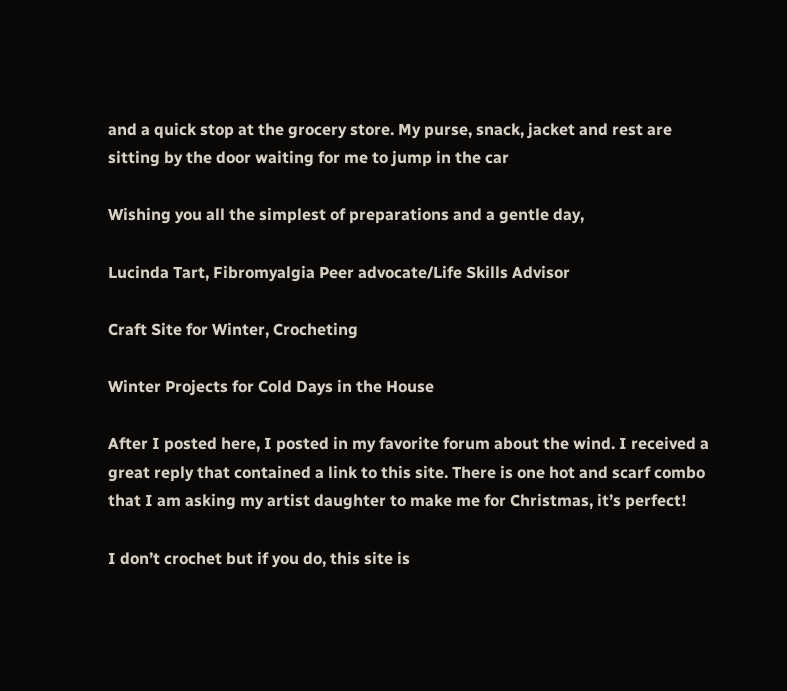and a quick stop at the grocery store. My purse, snack, jacket and rest are sitting by the door waiting for me to jump in the car

Wishing you all the simplest of preparations and a gentle day,

Lucinda Tart, Fibromyalgia Peer advocate/Life Skills Advisor

Craft Site for Winter, Crocheting

Winter Projects for Cold Days in the House

After I posted here, I posted in my favorite forum about the wind. I received a great reply that contained a link to this site. There is one hot and scarf combo that I am asking my artist daughter to make me for Christmas, it’s perfect!

I don’t crochet but if you do, this site is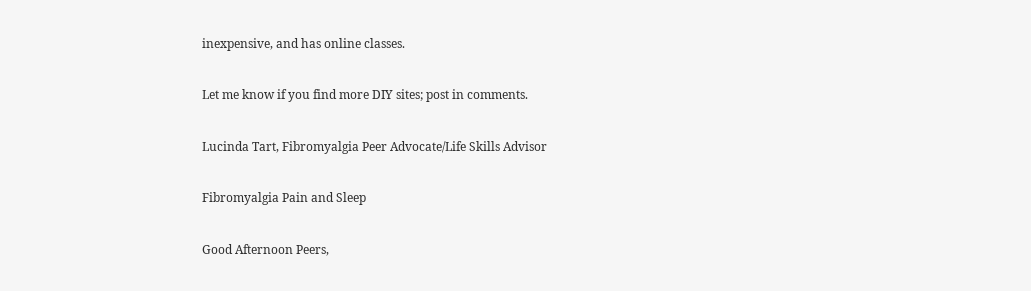inexpensive, and has online classes.

Let me know if you find more DIY sites; post in comments.

Lucinda Tart, Fibromyalgia Peer Advocate/Life Skills Advisor

Fibromyalgia Pain and Sleep

Good Afternoon Peers,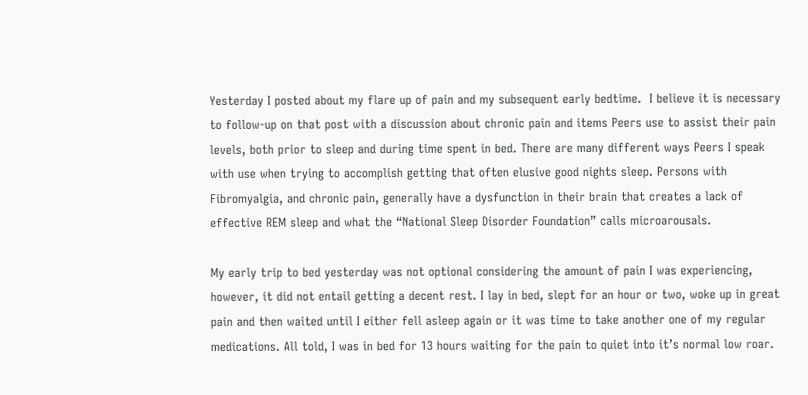Yesterday I posted about my flare up of pain and my subsequent early bedtime.  I believe it is necessary to follow-up on that post with a discussion about chronic pain and items Peers use to assist their pain levels, both prior to sleep and during time spent in bed. There are many different ways Peers I speak with use when trying to accomplish getting that often elusive good nights sleep. Persons with Fibromyalgia, and chronic pain, generally have a dysfunction in their brain that creates a lack of effective REM sleep and what the “National Sleep Disorder Foundation” calls microarousals.

My early trip to bed yesterday was not optional considering the amount of pain I was experiencing, however, it did not entail getting a decent rest. I lay in bed, slept for an hour or two, woke up in great pain and then waited until I either fell asleep again or it was time to take another one of my regular medications. All told, I was in bed for 13 hours waiting for the pain to quiet into it’s normal low roar.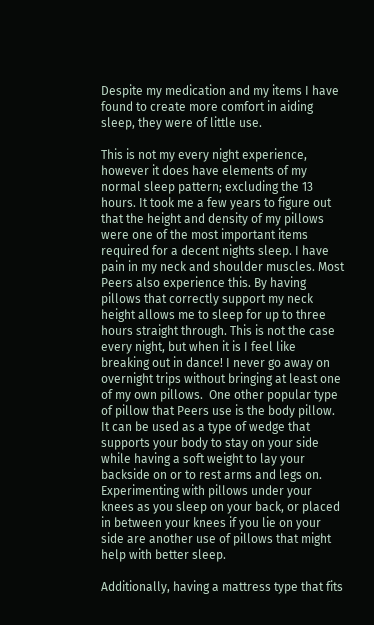Despite my medication and my items I have found to create more comfort in aiding sleep, they were of little use.

This is not my every night experience, however it does have elements of my normal sleep pattern; excluding the 13 hours. It took me a few years to figure out that the height and density of my pillows were one of the most important items required for a decent nights sleep. I have pain in my neck and shoulder muscles. Most Peers also experience this. By having pillows that correctly support my neck height allows me to sleep for up to three hours straight through. This is not the case every night, but when it is I feel like breaking out in dance! I never go away on overnight trips without bringing at least one of my own pillows.  One other popular type of pillow that Peers use is the body pillow. It can be used as a type of wedge that supports your body to stay on your side while having a soft weight to lay your backside on or to rest arms and legs on. Experimenting with pillows under your knees as you sleep on your back, or placed in between your knees if you lie on your side are another use of pillows that might help with better sleep.

Additionally, having a mattress type that fits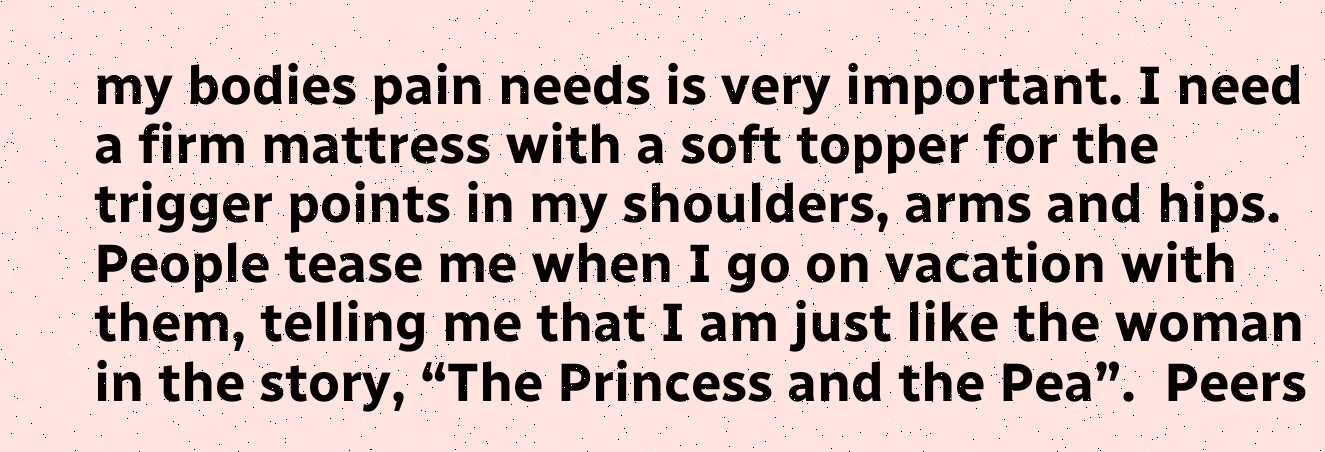my bodies pain needs is very important. I need a firm mattress with a soft topper for the trigger points in my shoulders, arms and hips. People tease me when I go on vacation with them, telling me that I am just like the woman in the story, “The Princess and the Pea”.  Peers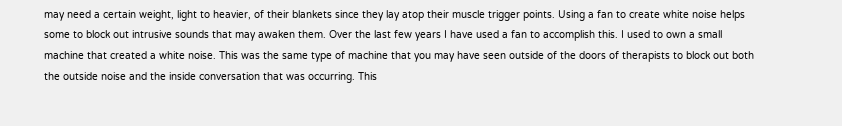may need a certain weight, light to heavier, of their blankets since they lay atop their muscle trigger points. Using a fan to create white noise helps some to block out intrusive sounds that may awaken them. Over the last few years I have used a fan to accomplish this. I used to own a small machine that created a white noise. This was the same type of machine that you may have seen outside of the doors of therapists to block out both the outside noise and the inside conversation that was occurring. This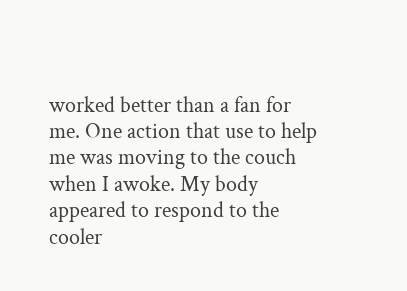worked better than a fan for me. One action that use to help me was moving to the couch when I awoke. My body appeared to respond to the cooler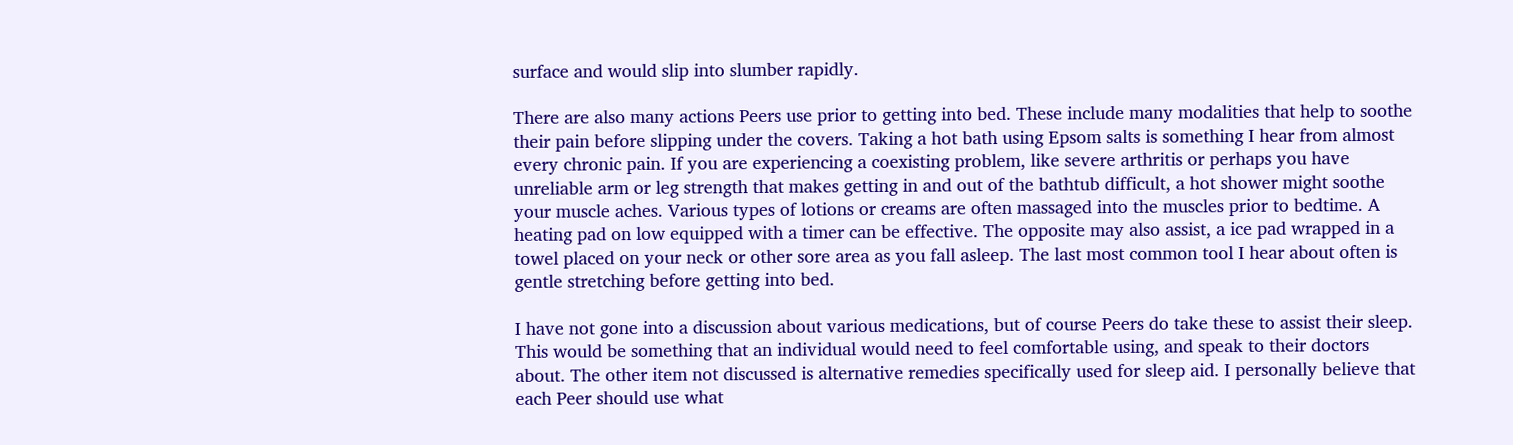surface and would slip into slumber rapidly.

There are also many actions Peers use prior to getting into bed. These include many modalities that help to soothe their pain before slipping under the covers. Taking a hot bath using Epsom salts is something I hear from almost every chronic pain. If you are experiencing a coexisting problem, like severe arthritis or perhaps you have unreliable arm or leg strength that makes getting in and out of the bathtub difficult, a hot shower might soothe your muscle aches. Various types of lotions or creams are often massaged into the muscles prior to bedtime. A heating pad on low equipped with a timer can be effective. The opposite may also assist, a ice pad wrapped in a towel placed on your neck or other sore area as you fall asleep. The last most common tool I hear about often is gentle stretching before getting into bed.

I have not gone into a discussion about various medications, but of course Peers do take these to assist their sleep. This would be something that an individual would need to feel comfortable using, and speak to their doctors about. The other item not discussed is alternative remedies specifically used for sleep aid. I personally believe that each Peer should use what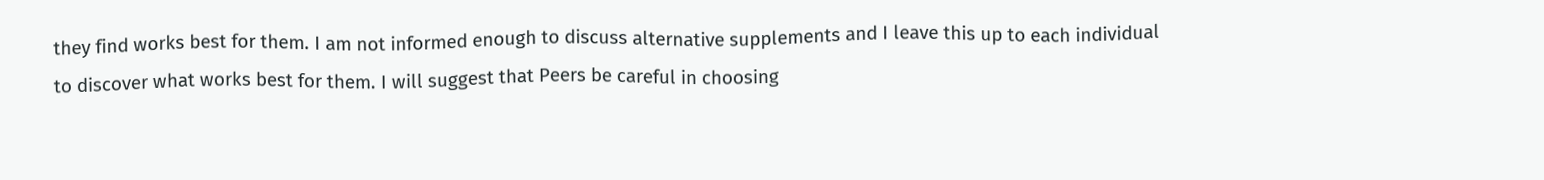they find works best for them. I am not informed enough to discuss alternative supplements and I leave this up to each individual to discover what works best for them. I will suggest that Peers be careful in choosing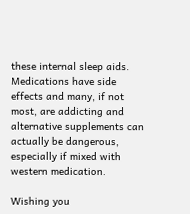these internal sleep aids. Medications have side effects and many, if not most, are addicting and alternative supplements can actually be dangerous, especially if mixed with western medication.

Wishing you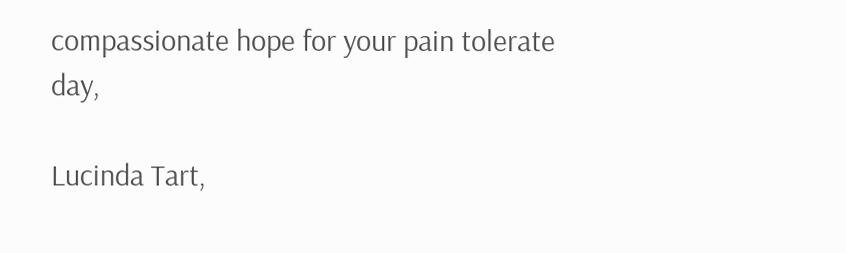compassionate hope for your pain tolerate day,

Lucinda Tart,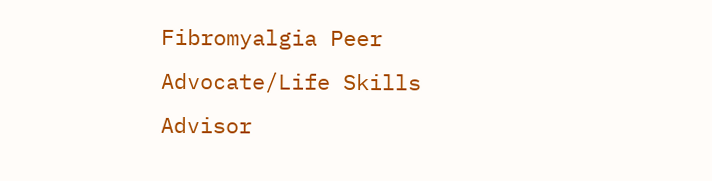Fibromyalgia Peer Advocate/Life Skills Advisor